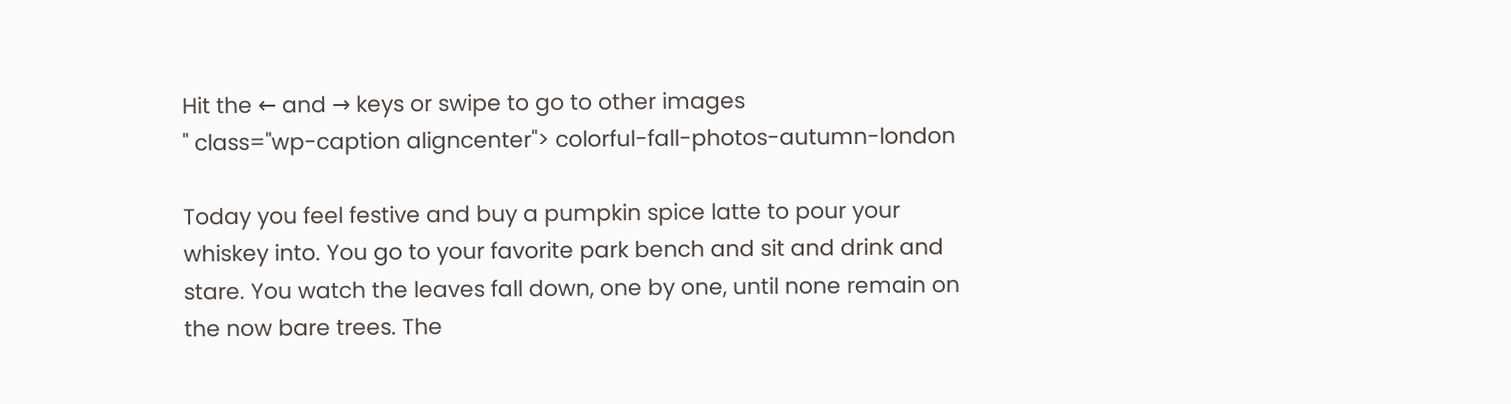Hit the ← and → keys or swipe to go to other images
" class="wp-caption aligncenter"> colorful-fall-photos-autumn-london

Today you feel festive and buy a pumpkin spice latte to pour your whiskey into. You go to your favorite park bench and sit and drink and stare. You watch the leaves fall down, one by one, until none remain on the now bare trees. The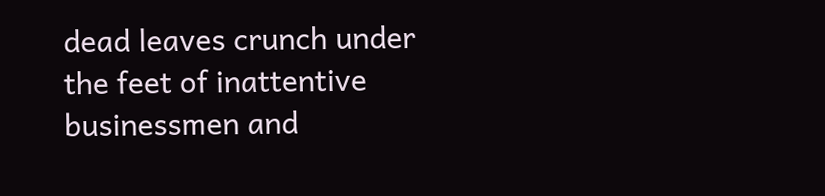dead leaves crunch under the feet of inattentive businessmen and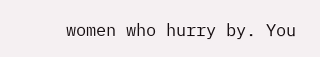women who hurry by. You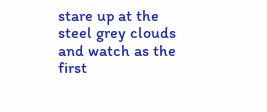stare up at the steel grey clouds and watch as the first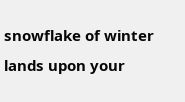snowflake of winter lands upon your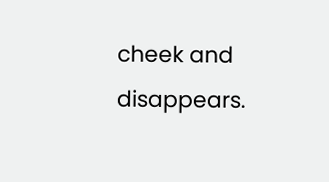cheek and disappears.